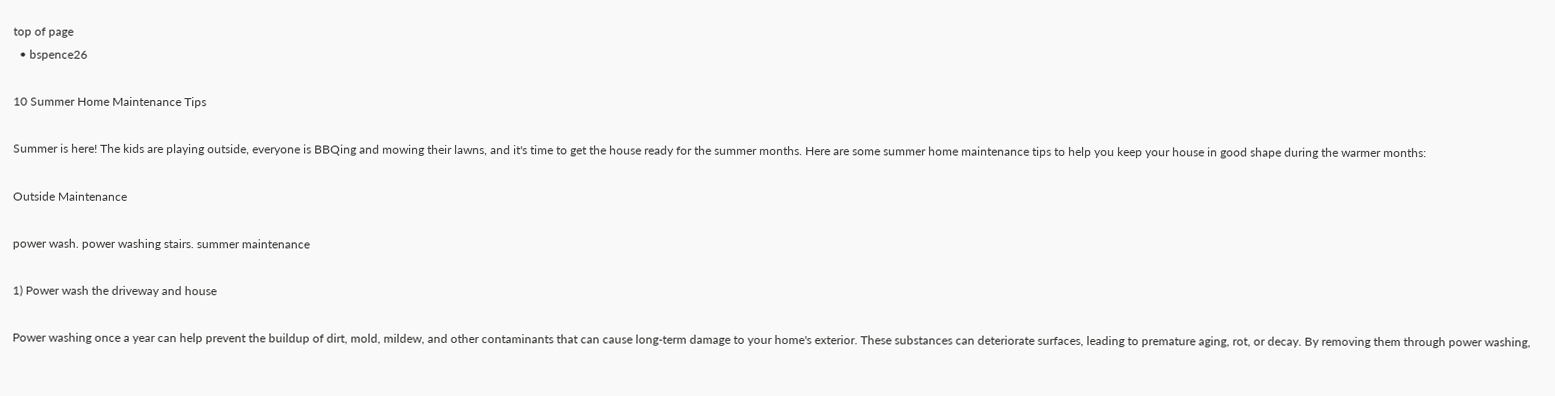top of page
  • bspence26

10 Summer Home Maintenance Tips

Summer is here! The kids are playing outside, everyone is BBQing and mowing their lawns, and it's time to get the house ready for the summer months. Here are some summer home maintenance tips to help you keep your house in good shape during the warmer months:

Outside Maintenance

power wash. power washing stairs. summer maintenance

1) Power wash the driveway and house

Power washing once a year can help prevent the buildup of dirt, mold, mildew, and other contaminants that can cause long-term damage to your home's exterior. These substances can deteriorate surfaces, leading to premature aging, rot, or decay. By removing them through power washing,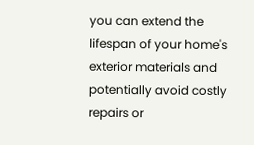you can extend the lifespan of your home's exterior materials and potentially avoid costly repairs or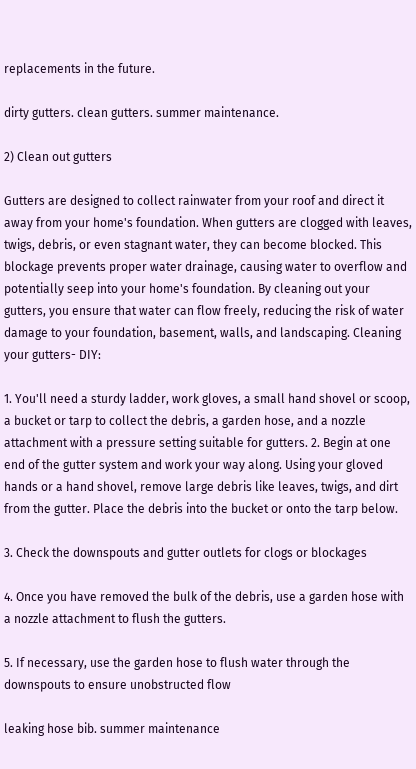replacements in the future.

dirty gutters. clean gutters. summer maintenance.

2) Clean out gutters

Gutters are designed to collect rainwater from your roof and direct it away from your home's foundation. When gutters are clogged with leaves, twigs, debris, or even stagnant water, they can become blocked. This blockage prevents proper water drainage, causing water to overflow and potentially seep into your home's foundation. By cleaning out your gutters, you ensure that water can flow freely, reducing the risk of water damage to your foundation, basement, walls, and landscaping. Cleaning your gutters- DIY:

1. You'll need a sturdy ladder, work gloves, a small hand shovel or scoop, a bucket or tarp to collect the debris, a garden hose, and a nozzle attachment with a pressure setting suitable for gutters. 2. Begin at one end of the gutter system and work your way along. Using your gloved hands or a hand shovel, remove large debris like leaves, twigs, and dirt from the gutter. Place the debris into the bucket or onto the tarp below.

3. Check the downspouts and gutter outlets for clogs or blockages

4. Once you have removed the bulk of the debris, use a garden hose with a nozzle attachment to flush the gutters.

5. If necessary, use the garden hose to flush water through the downspouts to ensure unobstructed flow

leaking hose bib. summer maintenance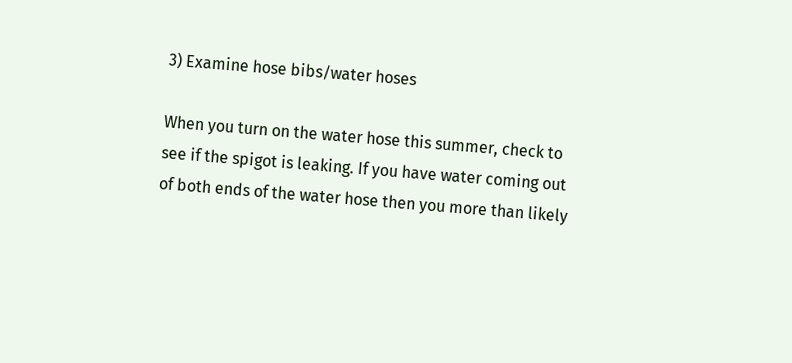3) Examine hose bibs/water hoses

When you turn on the water hose this summer, check to see if the spigot is leaking. If you have water coming out of both ends of the water hose then you more than likely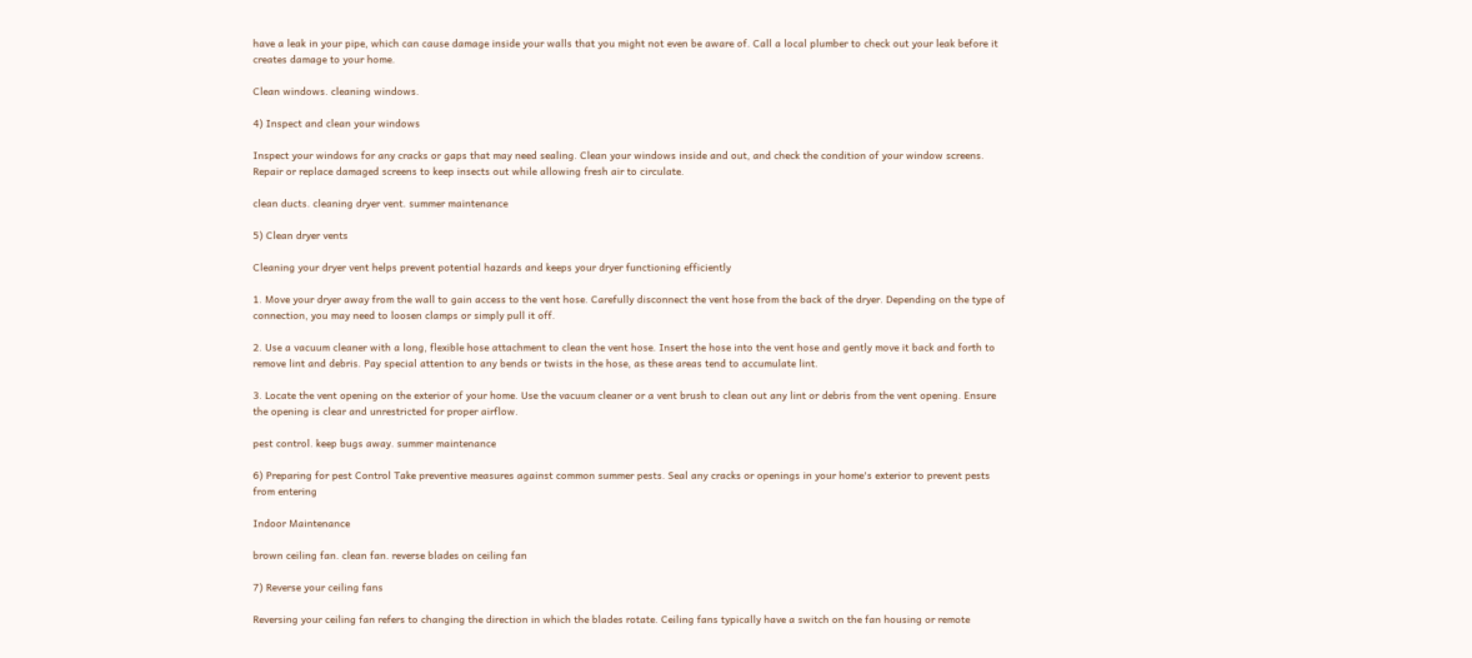have a leak in your pipe, which can cause damage inside your walls that you might not even be aware of. Call a local plumber to check out your leak before it creates damage to your home.

Clean windows. cleaning windows.

4) Inspect and clean your windows

Inspect your windows for any cracks or gaps that may need sealing. Clean your windows inside and out, and check the condition of your window screens. Repair or replace damaged screens to keep insects out while allowing fresh air to circulate.

clean ducts. cleaning dryer vent. summer maintenance

5) Clean dryer vents

Cleaning your dryer vent helps prevent potential hazards and keeps your dryer functioning efficiently

1. Move your dryer away from the wall to gain access to the vent hose. Carefully disconnect the vent hose from the back of the dryer. Depending on the type of connection, you may need to loosen clamps or simply pull it off.

2. Use a vacuum cleaner with a long, flexible hose attachment to clean the vent hose. Insert the hose into the vent hose and gently move it back and forth to remove lint and debris. Pay special attention to any bends or twists in the hose, as these areas tend to accumulate lint.

3. Locate the vent opening on the exterior of your home. Use the vacuum cleaner or a vent brush to clean out any lint or debris from the vent opening. Ensure the opening is clear and unrestricted for proper airflow.

pest control. keep bugs away. summer maintenance

6) Preparing for pest Control Take preventive measures against common summer pests. Seal any cracks or openings in your home's exterior to prevent pests from entering

Indoor Maintenance

brown ceiling fan. clean fan. reverse blades on ceiling fan

7) Reverse your ceiling fans

Reversing your ceiling fan refers to changing the direction in which the blades rotate. Ceiling fans typically have a switch on the fan housing or remote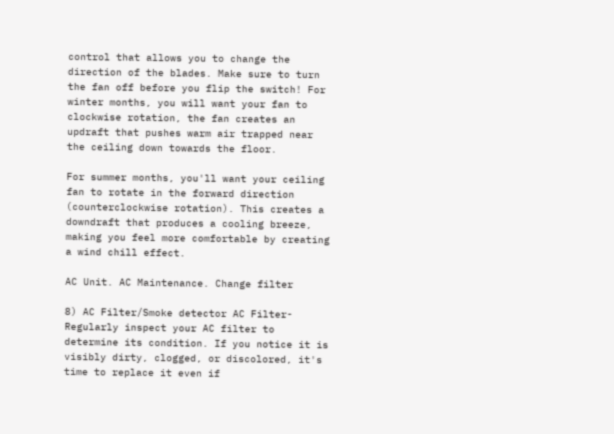control that allows you to change the direction of the blades. Make sure to turn the fan off before you flip the switch! For winter months, you will want your fan to clockwise rotation, the fan creates an updraft that pushes warm air trapped near the ceiling down towards the floor.

For summer months, you'll want your ceiling fan to rotate in the forward direction (counterclockwise rotation). This creates a downdraft that produces a cooling breeze, making you feel more comfortable by creating a wind chill effect.

AC Unit. AC Maintenance. Change filter

8) AC Filter/Smoke detector AC Filter- Regularly inspect your AC filter to determine its condition. If you notice it is visibly dirty, clogged, or discolored, it's time to replace it even if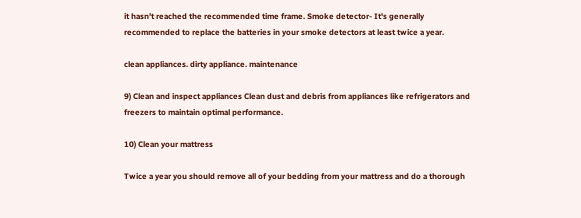it hasn't reached the recommended time frame. Smoke detector- It's generally recommended to replace the batteries in your smoke detectors at least twice a year.

clean appliances. dirty appliance. maintenance

9) Clean and inspect appliances Clean dust and debris from appliances like refrigerators and freezers to maintain optimal performance.

10) Clean your mattress

Twice a year you should remove all of your bedding from your mattress and do a thorough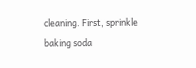cleaning. First, sprinkle baking soda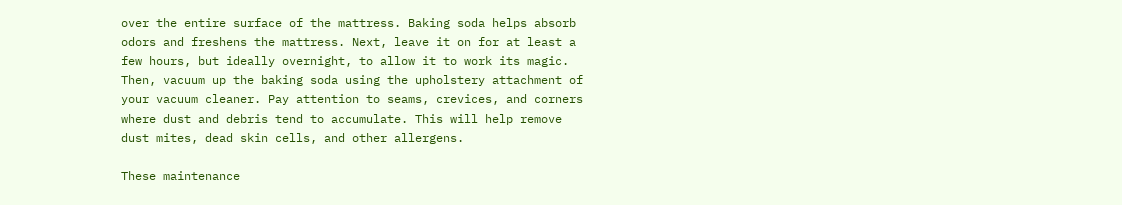over the entire surface of the mattress. Baking soda helps absorb odors and freshens the mattress. Next, leave it on for at least a few hours, but ideally overnight, to allow it to work its magic. Then, vacuum up the baking soda using the upholstery attachment of your vacuum cleaner. Pay attention to seams, crevices, and corners where dust and debris tend to accumulate. This will help remove dust mites, dead skin cells, and other allergens.

These maintenance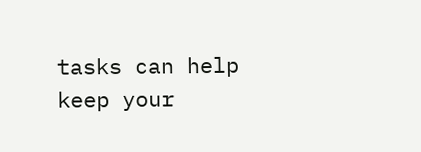tasks can help keep your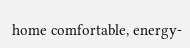home comfortable, energy-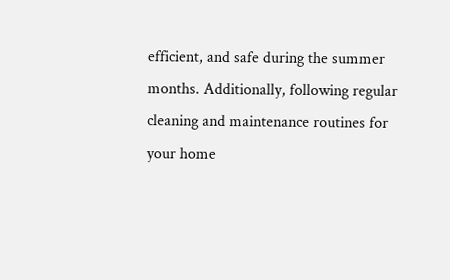efficient, and safe during the summer months. Additionally, following regular cleaning and maintenance routines for your home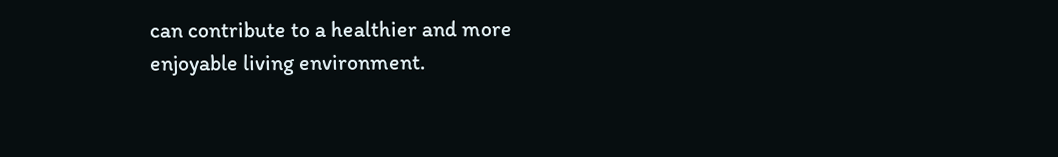can contribute to a healthier and more enjoyable living environment.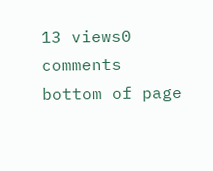13 views0 comments
bottom of page